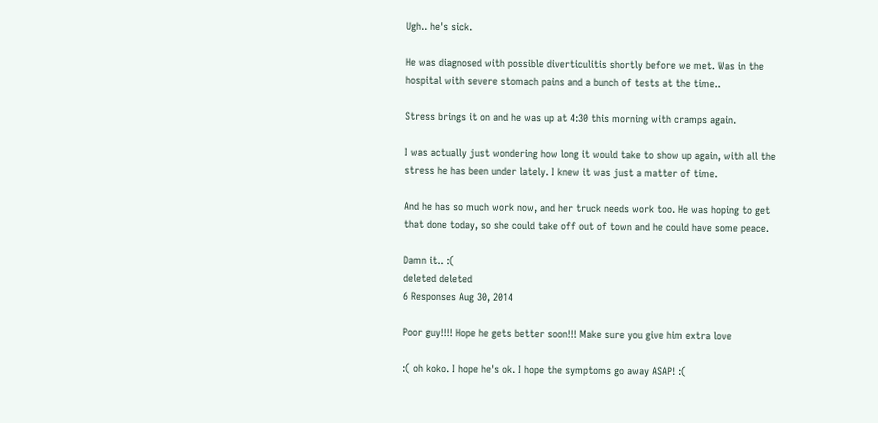Ugh.. he's sick.

He was diagnosed with possible diverticulitis shortly before we met. Was in the hospital with severe stomach pains and a bunch of tests at the time..

Stress brings it on and he was up at 4:30 this morning with cramps again.

I was actually just wondering how long it would take to show up again, with all the stress he has been under lately. I knew it was just a matter of time.

And he has so much work now, and her truck needs work too. He was hoping to get that done today, so she could take off out of town and he could have some peace.

Damn it.. :(
deleted deleted
6 Responses Aug 30, 2014

Poor guy!!!! Hope he gets better soon!!! Make sure you give him extra love

:( oh koko. I hope he's ok. I hope the symptoms go away ASAP! :(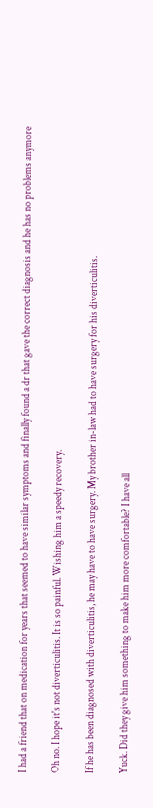I had a friend that on medication for years that seemed to have similar symptoms and finally found a dr that gave the correct diagnosis and he has no problems anymore

Oh no. I hope it's not diverticulitis. It is so painful. Wishing him a speedy recovery.

If he has been diagnosed with diverticulitis, he may have to have surgery. My brother in-law had to have surgery for his diverticulitis.

Yuck. Did they give him something to make him more comfortable? I have all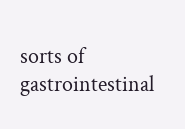sorts of gastrointestinal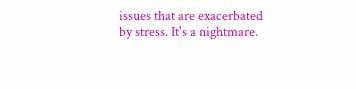issues that are exacerbated by stress. It's a nightmare.